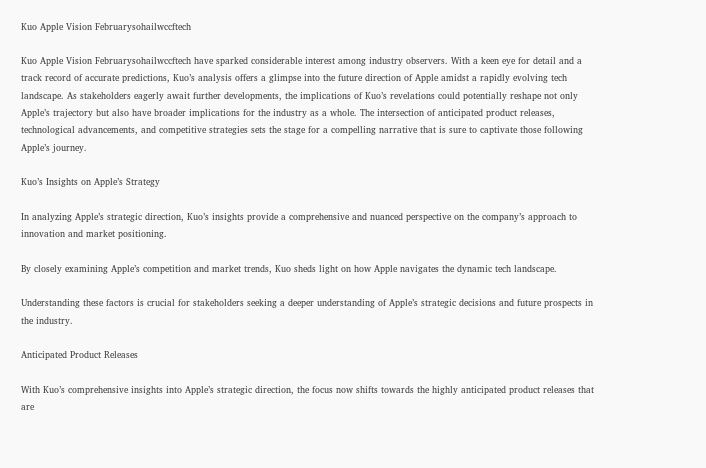Kuo Apple Vision Februarysohailwccftech

Kuo Apple Vision Februarysohailwccftech have sparked considerable interest among industry observers. With a keen eye for detail and a track record of accurate predictions, Kuo’s analysis offers a glimpse into the future direction of Apple amidst a rapidly evolving tech landscape. As stakeholders eagerly await further developments, the implications of Kuo’s revelations could potentially reshape not only Apple’s trajectory but also have broader implications for the industry as a whole. The intersection of anticipated product releases, technological advancements, and competitive strategies sets the stage for a compelling narrative that is sure to captivate those following Apple’s journey.

Kuo’s Insights on Apple’s Strategy

In analyzing Apple’s strategic direction, Kuo’s insights provide a comprehensive and nuanced perspective on the company’s approach to innovation and market positioning.

By closely examining Apple’s competition and market trends, Kuo sheds light on how Apple navigates the dynamic tech landscape.

Understanding these factors is crucial for stakeholders seeking a deeper understanding of Apple’s strategic decisions and future prospects in the industry.

Anticipated Product Releases

With Kuo’s comprehensive insights into Apple’s strategic direction, the focus now shifts towards the highly anticipated product releases that are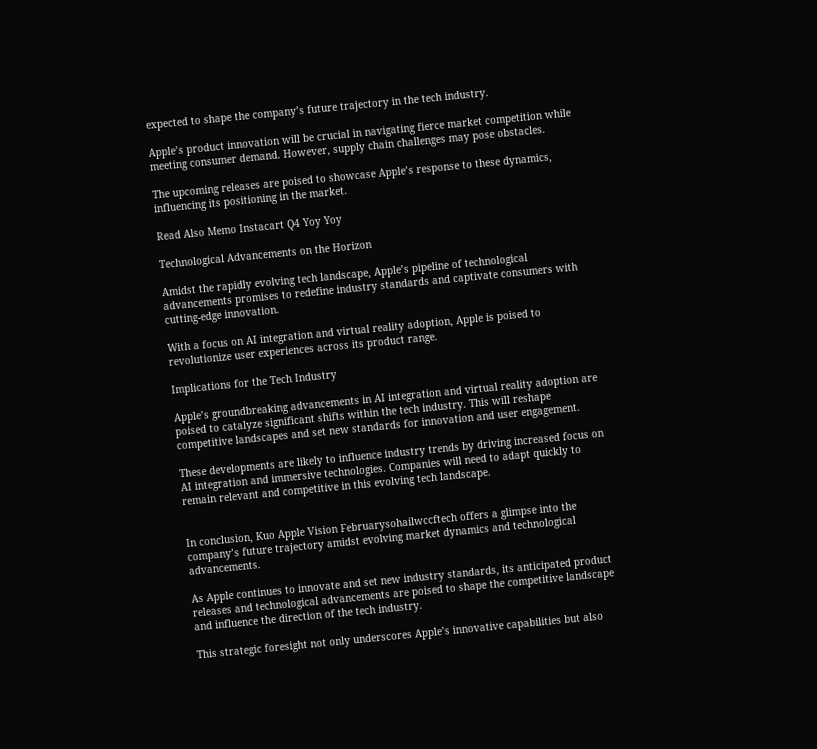expected to shape the company’s future trajectory in the tech industry.

Apple’s product innovation will be crucial in navigating fierce market competition while meeting consumer demand. However, supply chain challenges may pose obstacles.

The upcoming releases are poised to showcase Apple’s response to these dynamics, influencing its positioning in the market.

Read Also Memo Instacart Q4 Yoy Yoy

Technological Advancements on the Horizon

Amidst the rapidly evolving tech landscape, Apple’s pipeline of technological advancements promises to redefine industry standards and captivate consumers with cutting-edge innovation.

With a focus on AI integration and virtual reality adoption, Apple is poised to revolutionize user experiences across its product range.

Implications for the Tech Industry

Apple’s groundbreaking advancements in AI integration and virtual reality adoption are poised to catalyze significant shifts within the tech industry. This will reshape competitive landscapes and set new standards for innovation and user engagement.

These developments are likely to influence industry trends by driving increased focus on AI integration and immersive technologies. Companies will need to adapt quickly to remain relevant and competitive in this evolving tech landscape.


In conclusion, Kuo Apple Vision Februarysohailwccftech offers a glimpse into the company’s future trajectory amidst evolving market dynamics and technological advancements.

As Apple continues to innovate and set new industry standards, its anticipated product releases and technological advancements are poised to shape the competitive landscape and influence the direction of the tech industry.

This strategic foresight not only underscores Apple’s innovative capabilities but also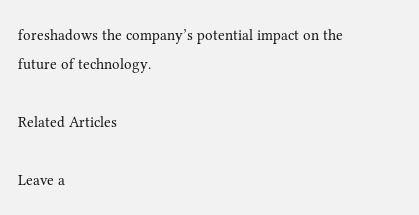foreshadows the company’s potential impact on the future of technology.

Related Articles

Leave a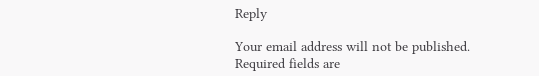Reply

Your email address will not be published. Required fields are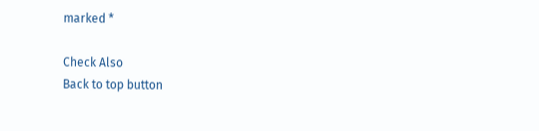marked *

Check Also
Back to top button